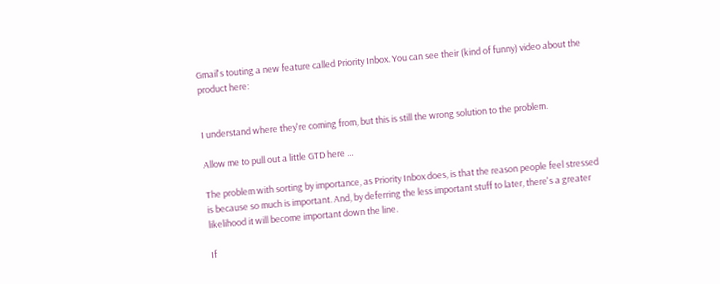Gmail's touting a new feature called Priority Inbox. You can see their (kind of funny) video about the product here:


I understand where they're coming from, but this is still the wrong solution to the problem.

Allow me to pull out a little GTD here …

The problem with sorting by importance, as Priority Inbox does, is that the reason people feel stressed is because so much is important. And, by deferring the less important stuff to later, there's a greater likelihood it will become important down the line.

If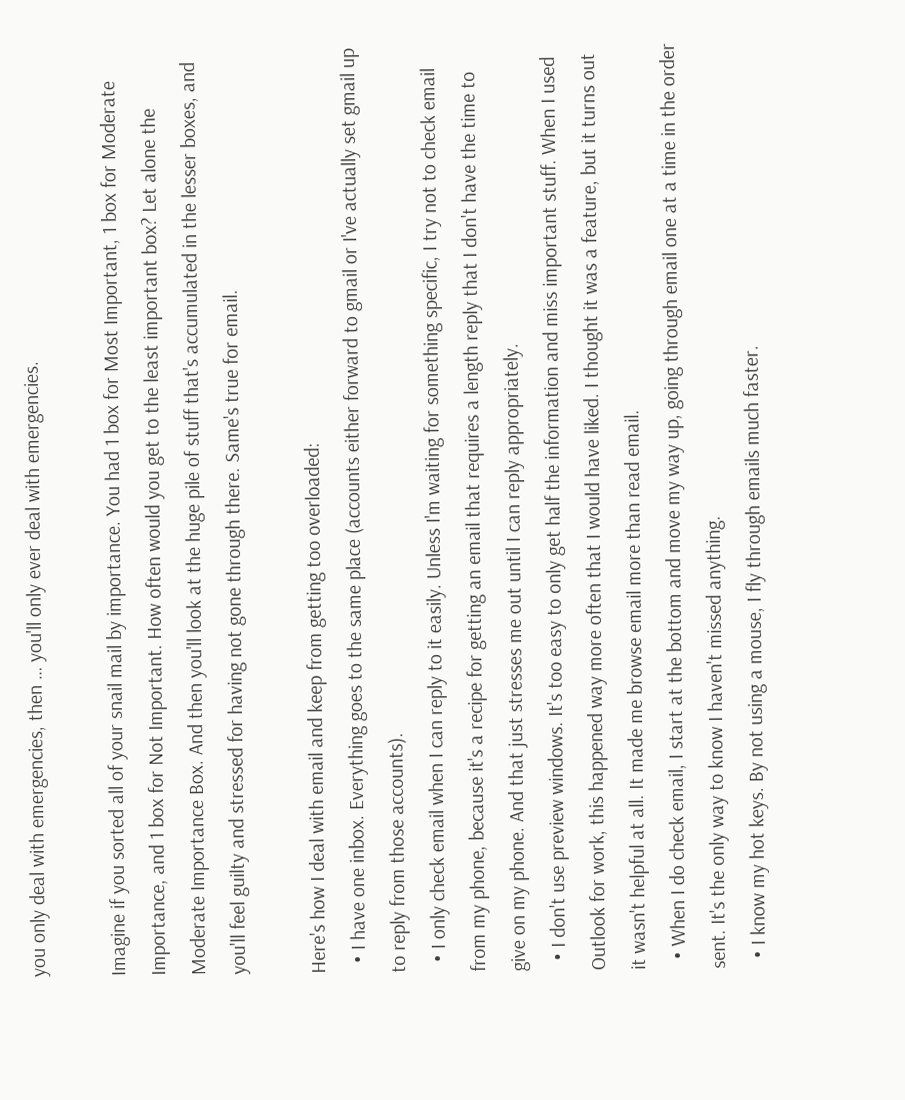you only deal with emergencies, then … you'll only ever deal with emergencies.

Imagine if you sorted all of your snail mail by importance. You had 1 box for Most Important, 1 box for Moderate Importance, and 1 box for Not Important. How often would you get to the least important box? Let alone the Moderate Importance Box. And then you'll look at the huge pile of stuff that's accumulated in the lesser boxes, and you'll feel guilty and stressed for having not gone through there. Same's true for email.

Here's how I deal with email and keep from getting too overloaded:
  • I have one inbox. Everything goes to the same place (accounts either forward to gmail or I've actually set gmail up to reply from those accounts).
  • I only check email when I can reply to it easily. Unless I'm waiting for something specific, I try not to check email from my phone, because it's a recipe for getting an email that requires a length reply that I don't have the time to give on my phone. And that just stresses me out until I can reply appropriately.
  • I don't use preview windows. It's too easy to only get half the information and miss important stuff. When I used Outlook for work, this happened way more often that I would have liked. I thought it was a feature, but it turns out it wasn't helpful at all. It made me browse email more than read email.
  • When I do check email, I start at the bottom and move my way up, going through email one at a time in the order sent. It's the only way to know I haven't missed anything.
  • I know my hot keys. By not using a mouse, I fly through emails much faster.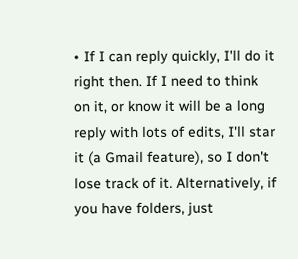• If I can reply quickly, I'll do it right then. If I need to think on it, or know it will be a long reply with lots of edits, I'll star it (a Gmail feature), so I don't lose track of it. Alternatively, if you have folders, just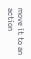move it to an action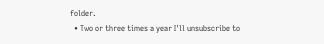folder.
  • Two or three times a year I'll unsubscribe to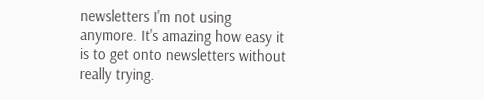newsletters I'm not using anymore. It's amazing how easy it is to get onto newsletters without really trying.